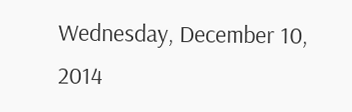Wednesday, December 10, 2014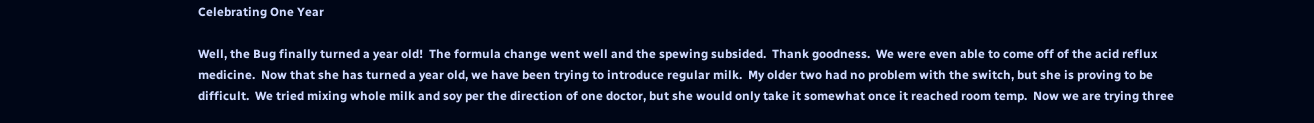Celebrating One Year

Well, the Bug finally turned a year old!  The formula change went well and the spewing subsided.  Thank goodness.  We were even able to come off of the acid reflux medicine.  Now that she has turned a year old, we have been trying to introduce regular milk.  My older two had no problem with the switch, but she is proving to be difficult.  We tried mixing whole milk and soy per the direction of one doctor, but she would only take it somewhat once it reached room temp.  Now we are trying three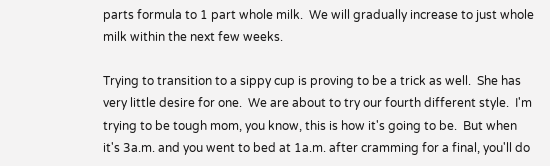parts formula to 1 part whole milk.  We will gradually increase to just whole milk within the next few weeks.

Trying to transition to a sippy cup is proving to be a trick as well.  She has very little desire for one.  We are about to try our fourth different style.  I'm trying to be tough mom, you know, this is how it's going to be.  But when it's 3a.m. and you went to bed at 1a.m. after cramming for a final, you'll do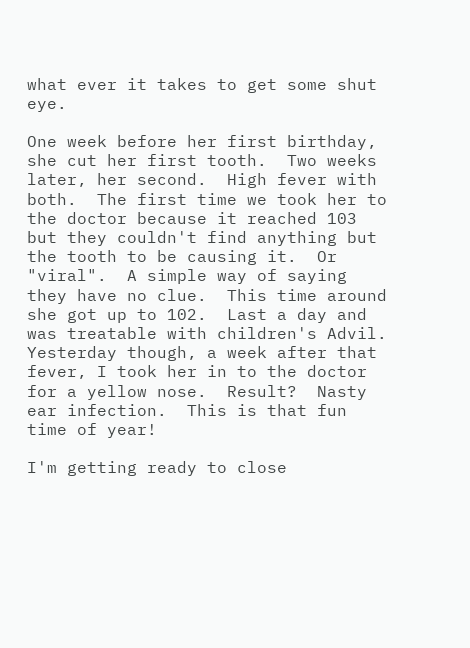what ever it takes to get some shut eye.

One week before her first birthday, she cut her first tooth.  Two weeks later, her second.  High fever with both.  The first time we took her to the doctor because it reached 103 but they couldn't find anything but the tooth to be causing it.  Or "viral".  A simple way of saying they have no clue.  This time around she got up to 102.  Last a day and was treatable with children's Advil.  Yesterday though, a week after that fever, I took her in to the doctor for a yellow nose.  Result?  Nasty ear infection.  This is that fun time of year!

I'm getting ready to close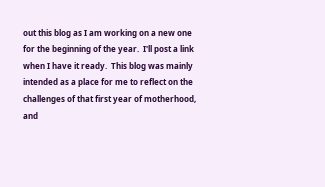out this blog as I am working on a new one for the beginning of the year.  I'll post a link when I have it ready.  This blog was mainly intended as a place for me to reflect on the challenges of that first year of motherhood, and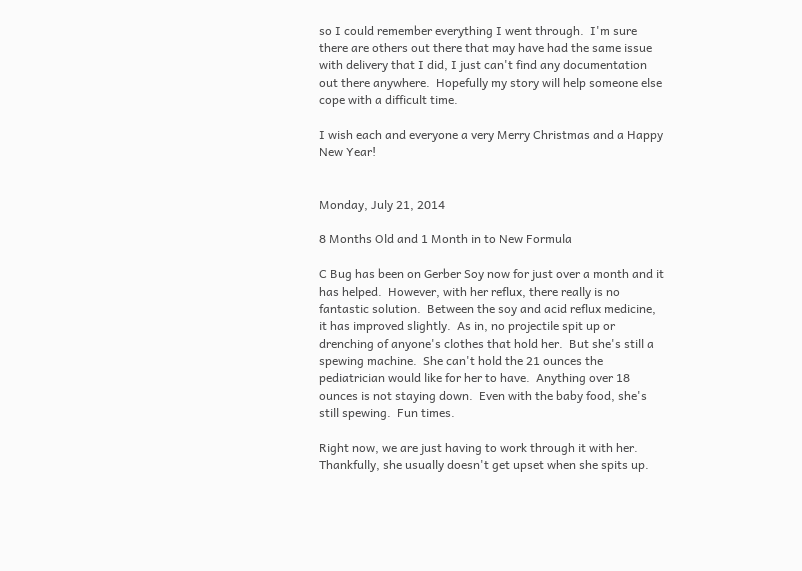so I could remember everything I went through.  I'm sure there are others out there that may have had the same issue with delivery that I did, I just can't find any documentation out there anywhere.  Hopefully my story will help someone else cope with a difficult time.

I wish each and everyone a very Merry Christmas and a Happy New Year!


Monday, July 21, 2014

8 Months Old and 1 Month in to New Formula

C Bug has been on Gerber Soy now for just over a month and it has helped.  However, with her reflux, there really is no fantastic solution.  Between the soy and acid reflux medicine, it has improved slightly.  As in, no projectile spit up or drenching of anyone's clothes that hold her.  But she's still a spewing machine.  She can't hold the 21 ounces the pediatrician would like for her to have.  Anything over 18 ounces is not staying down.  Even with the baby food, she's still spewing.  Fun times.

Right now, we are just having to work through it with her.  Thankfully, she usually doesn't get upset when she spits up.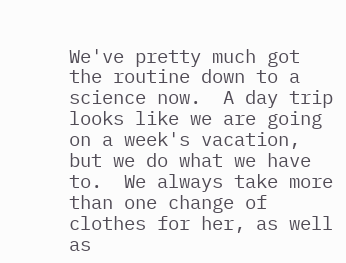We've pretty much got the routine down to a science now.  A day trip looks like we are going on a week's vacation, but we do what we have to.  We always take more than one change of clothes for her, as well as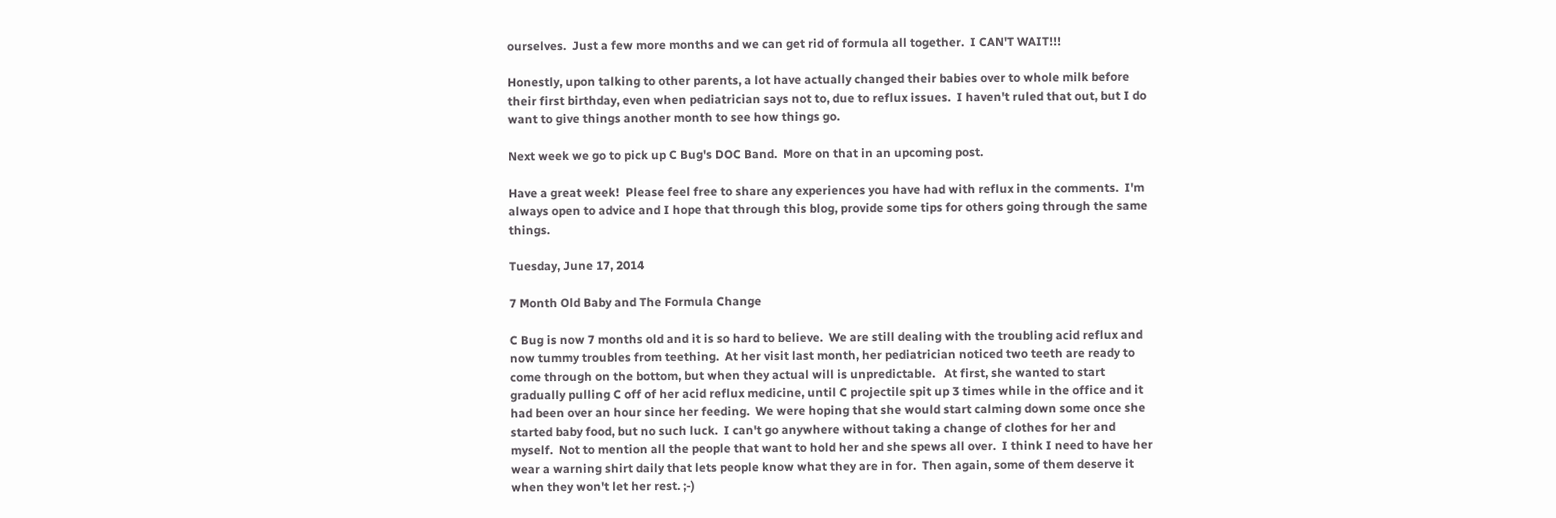ourselves.  Just a few more months and we can get rid of formula all together.  I CAN'T WAIT!!!

Honestly, upon talking to other parents, a lot have actually changed their babies over to whole milk before their first birthday, even when pediatrician says not to, due to reflux issues.  I haven't ruled that out, but I do want to give things another month to see how things go.

Next week we go to pick up C Bug's DOC Band.  More on that in an upcoming post.

Have a great week!  Please feel free to share any experiences you have had with reflux in the comments.  I'm always open to advice and I hope that through this blog, provide some tips for others going through the same things.

Tuesday, June 17, 2014

7 Month Old Baby and The Formula Change

C Bug is now 7 months old and it is so hard to believe.  We are still dealing with the troubling acid reflux and now tummy troubles from teething.  At her visit last month, her pediatrician noticed two teeth are ready to come through on the bottom, but when they actual will is unpredictable.   At first, she wanted to start gradually pulling C off of her acid reflux medicine, until C projectile spit up 3 times while in the office and it had been over an hour since her feeding.  We were hoping that she would start calming down some once she started baby food, but no such luck.  I can't go anywhere without taking a change of clothes for her and myself.  Not to mention all the people that want to hold her and she spews all over.  I think I need to have her wear a warning shirt daily that lets people know what they are in for.  Then again, some of them deserve it when they won't let her rest. ;-)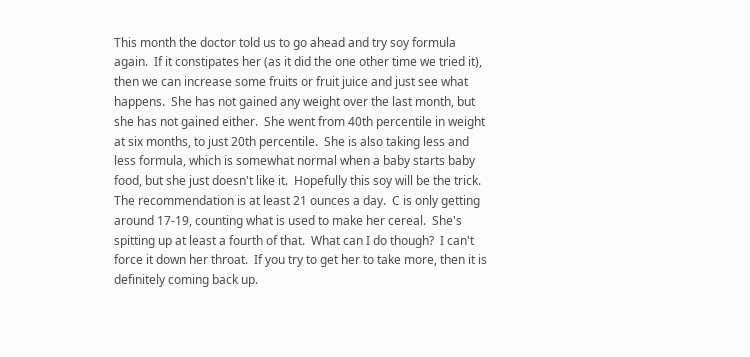This month the doctor told us to go ahead and try soy formula again.  If it constipates her (as it did the one other time we tried it), then we can increase some fruits or fruit juice and just see what happens.  She has not gained any weight over the last month, but she has not gained either.  She went from 40th percentile in weight at six months, to just 20th percentile.  She is also taking less and less formula, which is somewhat normal when a baby starts baby food, but she just doesn't like it.  Hopefully this soy will be the trick.  The recommendation is at least 21 ounces a day.  C is only getting around 17-19, counting what is used to make her cereal.  She's spitting up at least a fourth of that.  What can I do though?  I can't force it down her throat.  If you try to get her to take more, then it is definitely coming back up.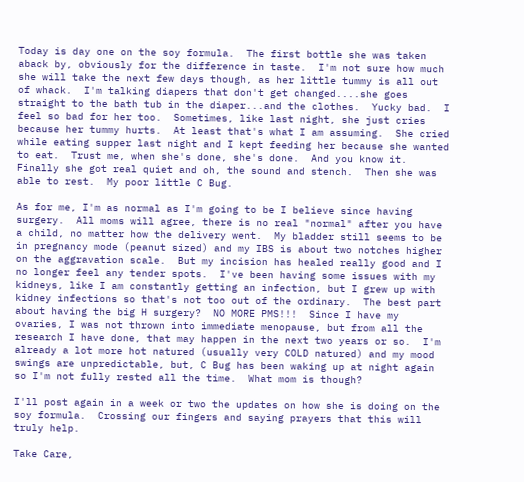Today is day one on the soy formula.  The first bottle she was taken aback by, obviously for the difference in taste.  I'm not sure how much she will take the next few days though, as her little tummy is all out of whack.  I'm talking diapers that don't get changed....she goes straight to the bath tub in the diaper...and the clothes.  Yucky bad.  I feel so bad for her too.  Sometimes, like last night, she just cries because her tummy hurts.  At least that's what I am assuming.  She cried while eating supper last night and I kept feeding her because she wanted to eat.  Trust me, when she's done, she's done.  And you know it.  Finally she got real quiet and oh, the sound and stench.  Then she was able to rest.  My poor little C Bug.

As for me, I'm as normal as I'm going to be I believe since having surgery.  All moms will agree, there is no real "normal" after you have a child, no matter how the delivery went.  My bladder still seems to be in pregnancy mode (peanut sized) and my IBS is about two notches higher on the aggravation scale.  But my incision has healed really good and I no longer feel any tender spots.  I've been having some issues with my kidneys, like I am constantly getting an infection, but I grew up with kidney infections so that's not too out of the ordinary.  The best part about having the big H surgery?  NO MORE PMS!!!  Since I have my ovaries, I was not thrown into immediate menopause, but from all the research I have done, that may happen in the next two years or so.  I'm already a lot more hot natured (usually very COLD natured) and my mood swings are unpredictable, but, C Bug has been waking up at night again so I'm not fully rested all the time.  What mom is though?

I'll post again in a week or two the updates on how she is doing on the soy formula.  Crossing our fingers and saying prayers that this will truly help.

Take Care,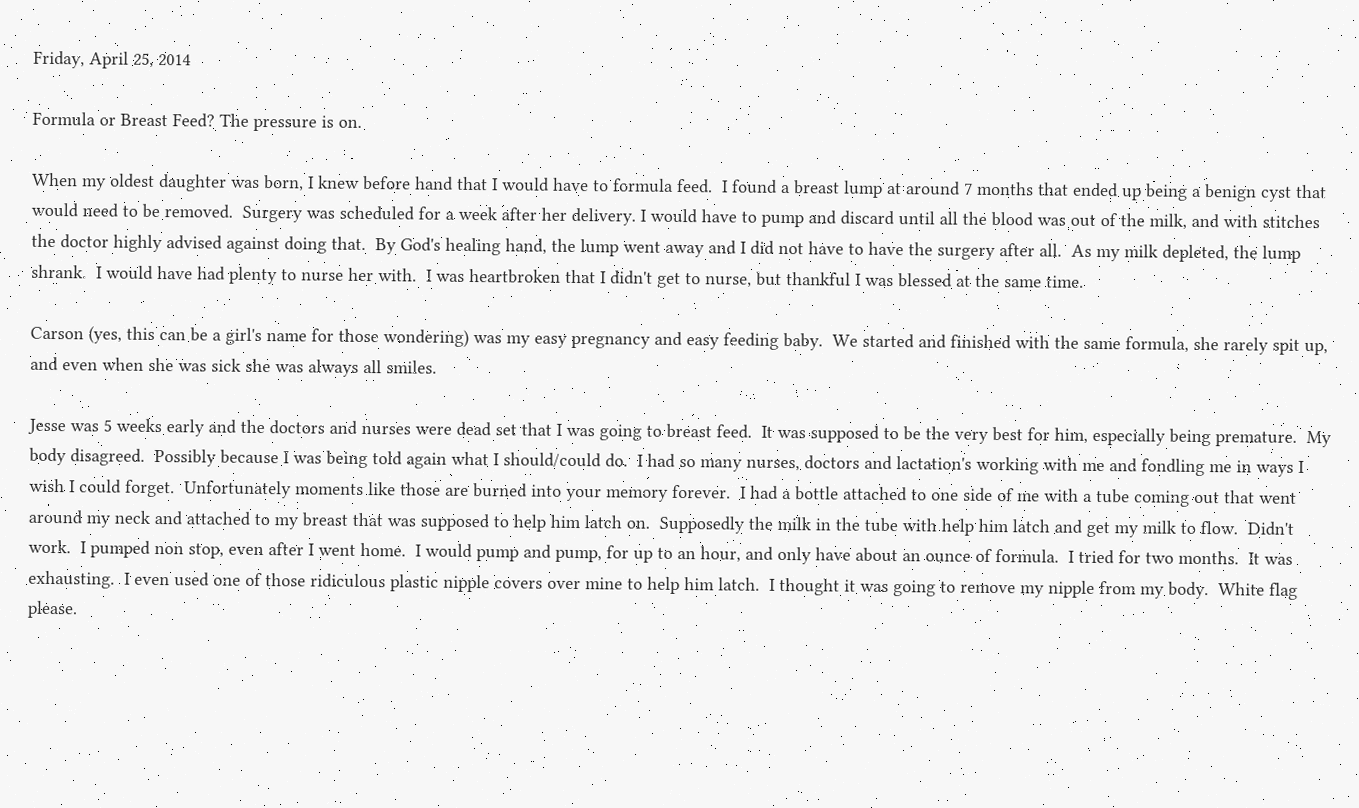Friday, April 25, 2014

Formula or Breast Feed? The pressure is on.

When my oldest daughter was born, I knew before hand that I would have to formula feed.  I found a breast lump at around 7 months that ended up being a benign cyst that would need to be removed.  Surgery was scheduled for a week after her delivery. I would have to pump and discard until all the blood was out of the milk, and with stitches the doctor highly advised against doing that.  By God's healing hand, the lump went away and I did not have to have the surgery after all.  As my milk depleted, the lump shrank.  I would have had plenty to nurse her with.  I was heartbroken that I didn't get to nurse, but thankful I was blessed at the same time.

Carson (yes, this can be a girl's name for those wondering) was my easy pregnancy and easy feeding baby.  We started and finished with the same formula, she rarely spit up, and even when she was sick she was always all smiles.

Jesse was 5 weeks early and the doctors and nurses were dead set that I was going to breast feed.  It was supposed to be the very best for him, especially being premature.  My body disagreed.  Possibly because I was being told again what I should/could do.  I had so many nurses, doctors and lactation's working with me and fondling me in ways I wish I could forget.  Unfortunately moments like those are burned into your memory forever.  I had a bottle attached to one side of me with a tube coming out that went around my neck and attached to my breast that was supposed to help him latch on.  Supposedly the milk in the tube with help him latch and get my milk to flow.  Didn't work.  I pumped non stop, even after I went home.  I would pump and pump, for up to an hour, and only have about an ounce of formula.  I tried for two months.  It was exhausting.  I even used one of those ridiculous plastic nipple covers over mine to help him latch.  I thought it was going to remove my nipple from my body.  White flag please.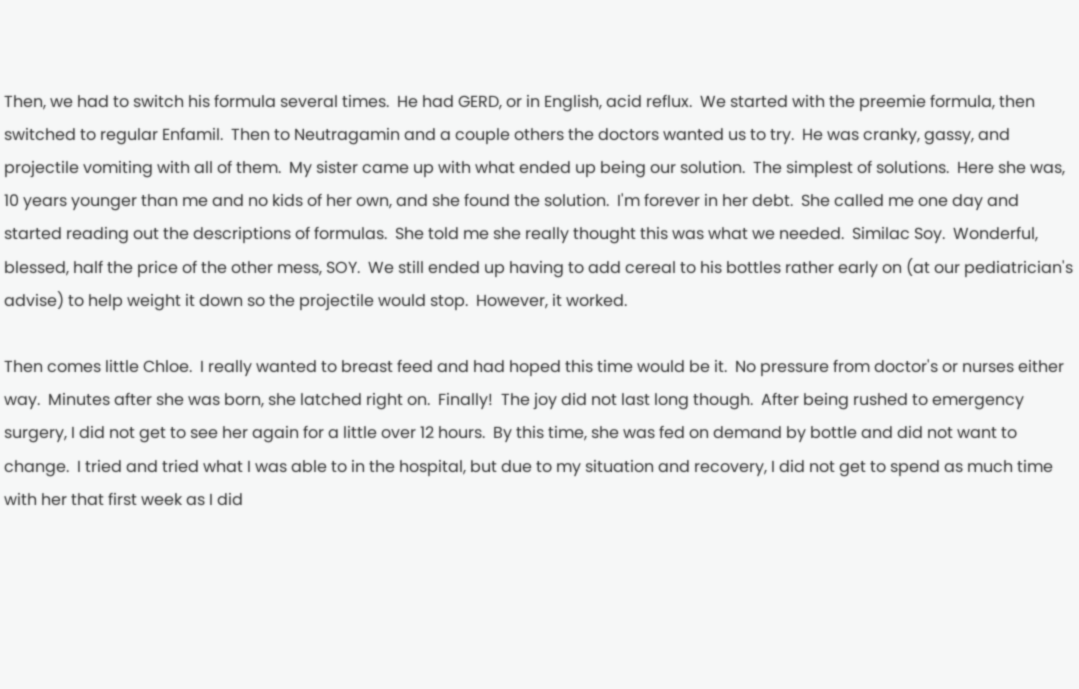Then, we had to switch his formula several times.  He had GERD, or in English, acid reflux.  We started with the preemie formula, then switched to regular Enfamil.  Then to Neutragamin and a couple others the doctors wanted us to try.  He was cranky, gassy, and projectile vomiting with all of them.  My sister came up with what ended up being our solution.  The simplest of solutions.  Here she was, 10 years younger than me and no kids of her own, and she found the solution.  I'm forever in her debt.  She called me one day and started reading out the descriptions of formulas.  She told me she really thought this was what we needed.  Similac Soy.  Wonderful, blessed, half the price of the other mess, SOY.  We still ended up having to add cereal to his bottles rather early on (at our pediatrician's advise) to help weight it down so the projectile would stop.  However, it worked.

Then comes little Chloe.  I really wanted to breast feed and had hoped this time would be it.  No pressure from doctor's or nurses either way.  Minutes after she was born, she latched right on.  Finally!  The joy did not last long though.  After being rushed to emergency surgery, I did not get to see her again for a little over 12 hours.  By this time, she was fed on demand by bottle and did not want to change.  I tried and tried what I was able to in the hospital, but due to my situation and recovery, I did not get to spend as much time with her that first week as I did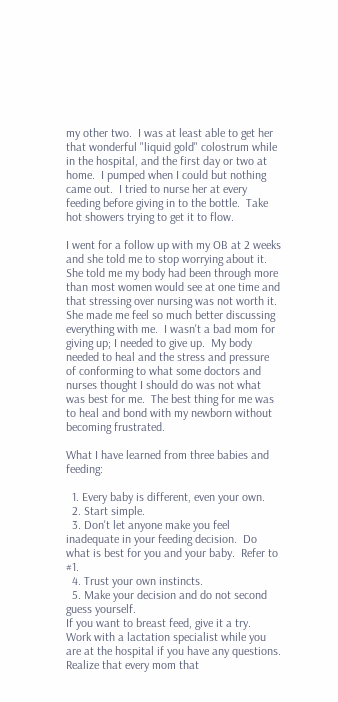my other two.  I was at least able to get her that wonderful "liquid gold" colostrum while in the hospital, and the first day or two at home.  I pumped when I could but nothing came out.  I tried to nurse her at every feeding before giving in to the bottle.  Take hot showers trying to get it to flow.

I went for a follow up with my OB at 2 weeks and she told me to stop worrying about it.  She told me my body had been through more than most women would see at one time and that stressing over nursing was not worth it.  She made me feel so much better discussing everything with me.  I wasn't a bad mom for giving up; I needed to give up.  My body needed to heal and the stress and pressure of conforming to what some doctors and nurses thought I should do was not what was best for me.  The best thing for me was to heal and bond with my newborn without becoming frustrated.

What I have learned from three babies and feeding:

  1. Every baby is different, even your own.
  2. Start simple.
  3. Don't let anyone make you feel inadequate in your feeding decision.  Do what is best for you and your baby.  Refer to #1.
  4. Trust your own instincts.
  5. Make your decision and do not second guess yourself.
If you want to breast feed, give it a try.  Work with a lactation specialist while you are at the hospital if you have any questions.  Realize that every mom that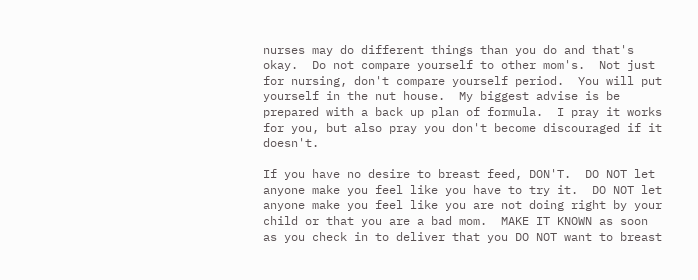nurses may do different things than you do and that's okay.  Do not compare yourself to other mom's.  Not just for nursing, don't compare yourself period.  You will put yourself in the nut house.  My biggest advise is be prepared with a back up plan of formula.  I pray it works for you, but also pray you don't become discouraged if it doesn't.

If you have no desire to breast feed, DON'T.  DO NOT let anyone make you feel like you have to try it.  DO NOT let anyone make you feel like you are not doing right by your child or that you are a bad mom.  MAKE IT KNOWN as soon as you check in to deliver that you DO NOT want to breast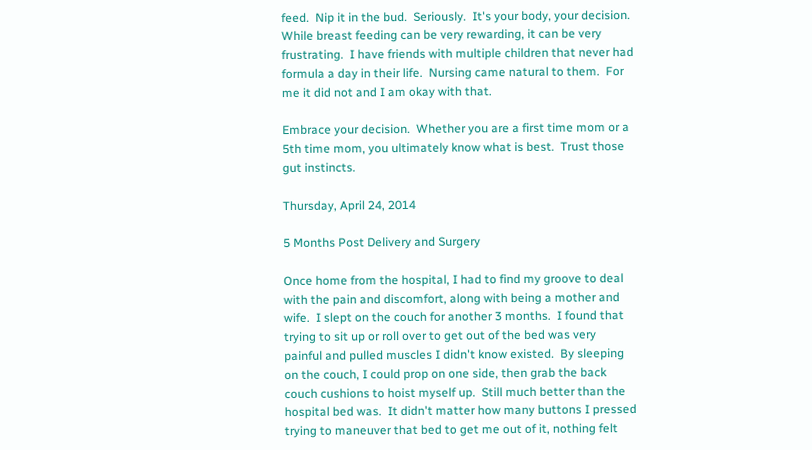feed.  Nip it in the bud.  Seriously.  It's your body, your decision.  While breast feeding can be very rewarding, it can be very frustrating.  I have friends with multiple children that never had formula a day in their life.  Nursing came natural to them.  For me it did not and I am okay with that.

Embrace your decision.  Whether you are a first time mom or a 5th time mom, you ultimately know what is best.  Trust those gut instincts.

Thursday, April 24, 2014

5 Months Post Delivery and Surgery

Once home from the hospital, I had to find my groove to deal with the pain and discomfort, along with being a mother and wife.  I slept on the couch for another 3 months.  I found that trying to sit up or roll over to get out of the bed was very painful and pulled muscles I didn't know existed.  By sleeping on the couch, I could prop on one side, then grab the back couch cushions to hoist myself up.  Still much better than the hospital bed was.  It didn't matter how many buttons I pressed trying to maneuver that bed to get me out of it, nothing felt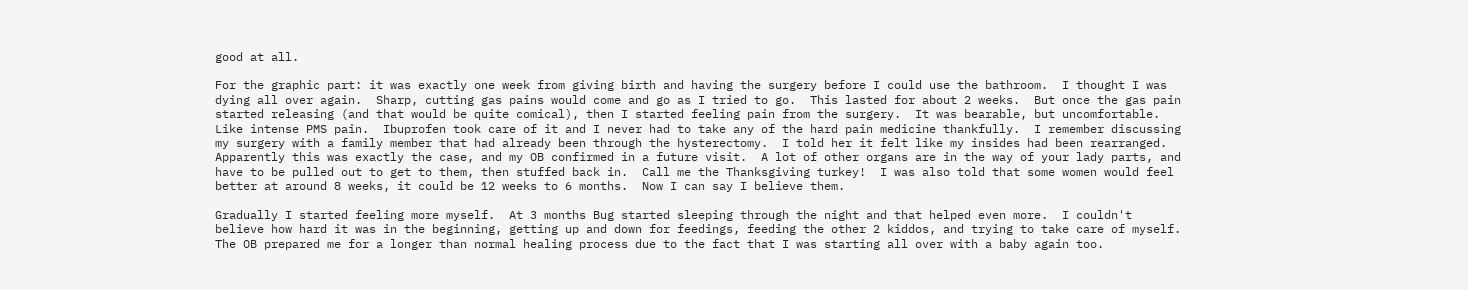good at all.

For the graphic part: it was exactly one week from giving birth and having the surgery before I could use the bathroom.  I thought I was dying all over again.  Sharp, cutting gas pains would come and go as I tried to go.  This lasted for about 2 weeks.  But once the gas pain started releasing (and that would be quite comical), then I started feeling pain from the surgery.  It was bearable, but uncomfortable.  Like intense PMS pain.  Ibuprofen took care of it and I never had to take any of the hard pain medicine thankfully.  I remember discussing my surgery with a family member that had already been through the hysterectomy.  I told her it felt like my insides had been rearranged.  Apparently this was exactly the case, and my OB confirmed in a future visit.  A lot of other organs are in the way of your lady parts, and have to be pulled out to get to them, then stuffed back in.  Call me the Thanksgiving turkey!  I was also told that some women would feel better at around 8 weeks, it could be 12 weeks to 6 months.  Now I can say I believe them.

Gradually I started feeling more myself.  At 3 months Bug started sleeping through the night and that helped even more.  I couldn't believe how hard it was in the beginning, getting up and down for feedings, feeding the other 2 kiddos, and trying to take care of myself.  The OB prepared me for a longer than normal healing process due to the fact that I was starting all over with a baby again too.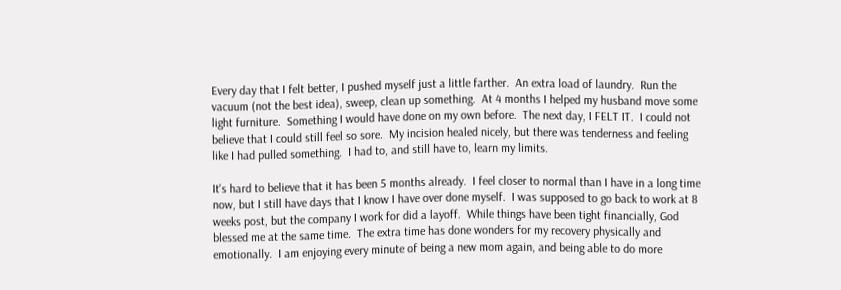Every day that I felt better, I pushed myself just a little farther.  An extra load of laundry.  Run the vacuum (not the best idea), sweep, clean up something.  At 4 months I helped my husband move some light furniture.  Something I would have done on my own before.  The next day, I FELT IT.  I could not believe that I could still feel so sore.  My incision healed nicely, but there was tenderness and feeling like I had pulled something.  I had to, and still have to, learn my limits.

It's hard to believe that it has been 5 months already.  I feel closer to normal than I have in a long time now, but I still have days that I know I have over done myself.  I was supposed to go back to work at 8 weeks post, but the company I work for did a layoff.  While things have been tight financially, God blessed me at the same time.  The extra time has done wonders for my recovery physically and emotionally.  I am enjoying every minute of being a new mom again, and being able to do more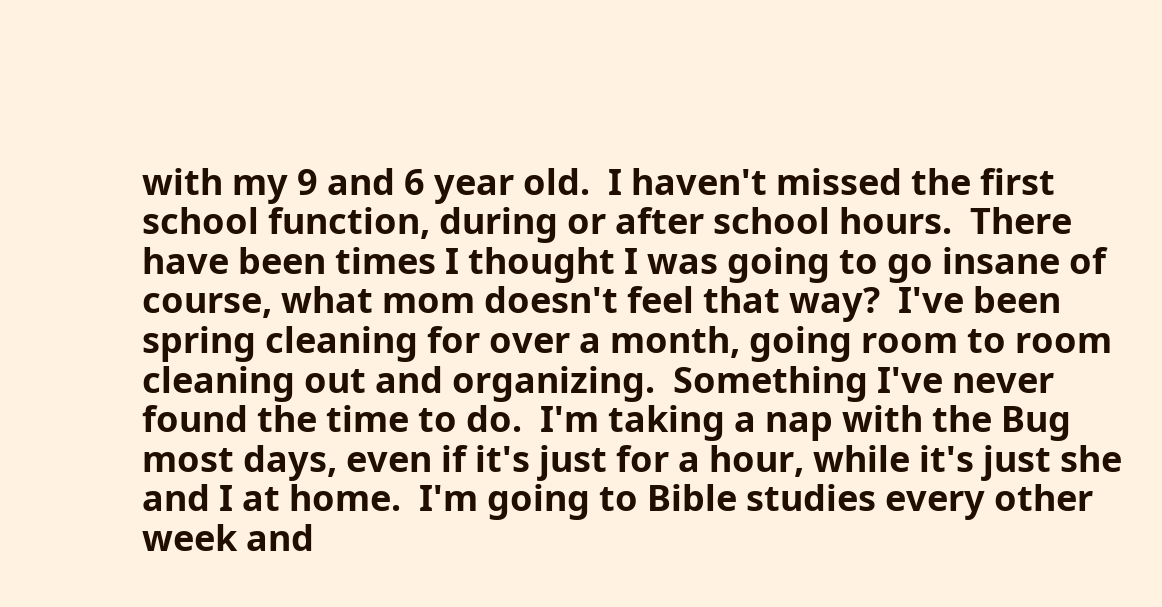with my 9 and 6 year old.  I haven't missed the first school function, during or after school hours.  There have been times I thought I was going to go insane of course, what mom doesn't feel that way?  I've been spring cleaning for over a month, going room to room cleaning out and organizing.  Something I've never found the time to do.  I'm taking a nap with the Bug most days, even if it's just for a hour, while it's just she and I at home.  I'm going to Bible studies every other week and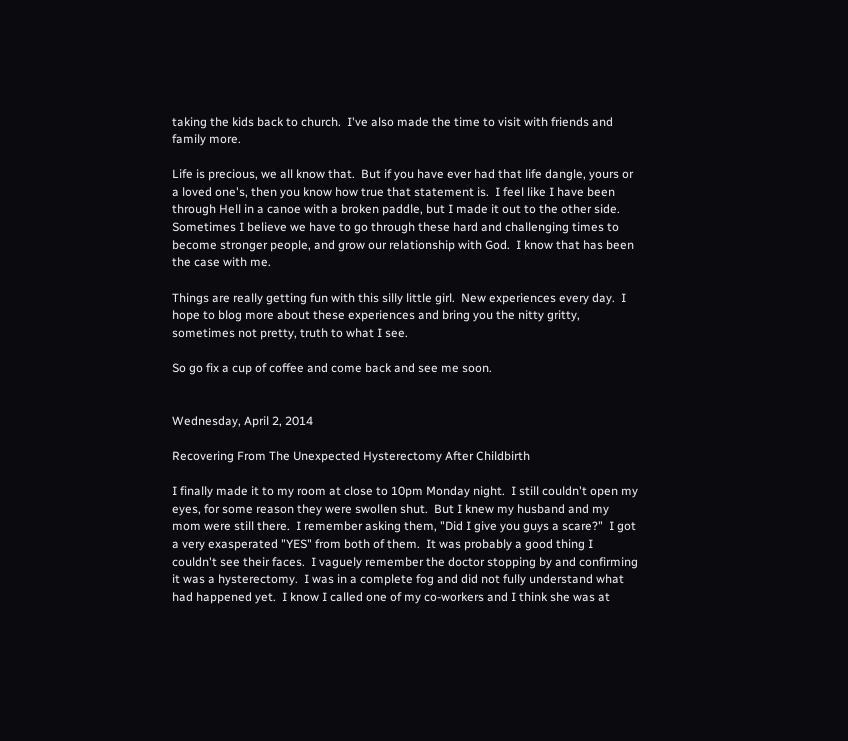taking the kids back to church.  I've also made the time to visit with friends and family more.

Life is precious, we all know that.  But if you have ever had that life dangle, yours or a loved one's, then you know how true that statement is.  I feel like I have been through Hell in a canoe with a broken paddle, but I made it out to the other side.  Sometimes I believe we have to go through these hard and challenging times to become stronger people, and grow our relationship with God.  I know that has been the case with me.

Things are really getting fun with this silly little girl.  New experiences every day.  I hope to blog more about these experiences and bring you the nitty gritty, sometimes not pretty, truth to what I see.

So go fix a cup of coffee and come back and see me soon.


Wednesday, April 2, 2014

Recovering From The Unexpected Hysterectomy After Childbirth

I finally made it to my room at close to 10pm Monday night.  I still couldn't open my eyes, for some reason they were swollen shut.  But I knew my husband and my mom were still there.  I remember asking them, "Did I give you guys a scare?"  I got a very exasperated "YES" from both of them.  It was probably a good thing I couldn't see their faces.  I vaguely remember the doctor stopping by and confirming it was a hysterectomy.  I was in a complete fog and did not fully understand what had happened yet.  I know I called one of my co-workers and I think she was at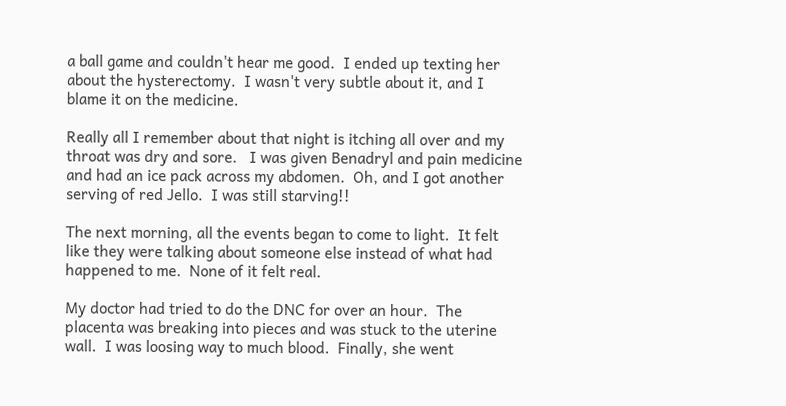a ball game and couldn't hear me good.  I ended up texting her about the hysterectomy.  I wasn't very subtle about it, and I blame it on the medicine.

Really all I remember about that night is itching all over and my throat was dry and sore.   I was given Benadryl and pain medicine and had an ice pack across my abdomen.  Oh, and I got another serving of red Jello.  I was still starving!!

The next morning, all the events began to come to light.  It felt like they were talking about someone else instead of what had happened to me.  None of it felt real.

My doctor had tried to do the DNC for over an hour.  The placenta was breaking into pieces and was stuck to the uterine wall.  I was loosing way to much blood.  Finally, she went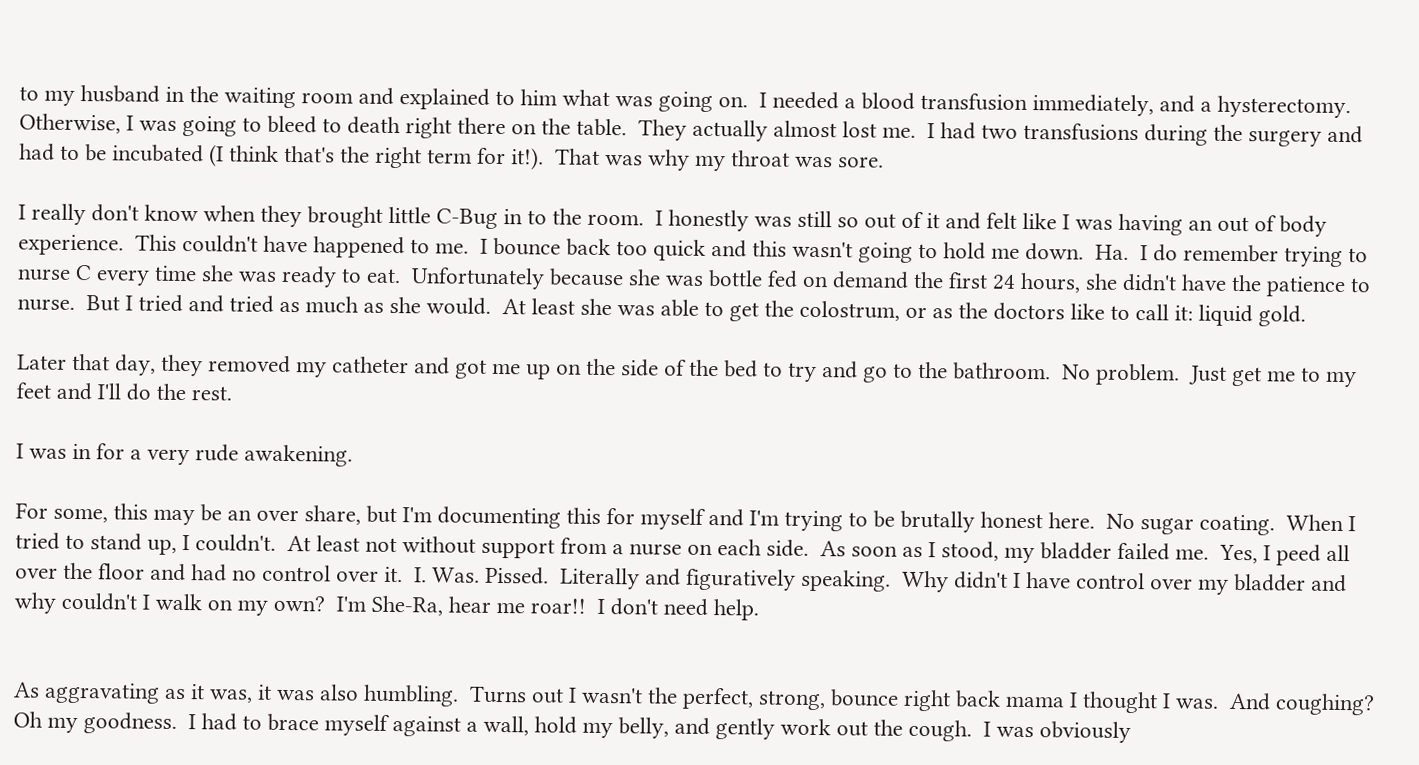to my husband in the waiting room and explained to him what was going on.  I needed a blood transfusion immediately, and a hysterectomy.  Otherwise, I was going to bleed to death right there on the table.  They actually almost lost me.  I had two transfusions during the surgery and had to be incubated (I think that's the right term for it!).  That was why my throat was sore.

I really don't know when they brought little C-Bug in to the room.  I honestly was still so out of it and felt like I was having an out of body experience.  This couldn't have happened to me.  I bounce back too quick and this wasn't going to hold me down.  Ha.  I do remember trying to nurse C every time she was ready to eat.  Unfortunately because she was bottle fed on demand the first 24 hours, she didn't have the patience to nurse.  But I tried and tried as much as she would.  At least she was able to get the colostrum, or as the doctors like to call it: liquid gold.

Later that day, they removed my catheter and got me up on the side of the bed to try and go to the bathroom.  No problem.  Just get me to my feet and I'll do the rest.

I was in for a very rude awakening.

For some, this may be an over share, but I'm documenting this for myself and I'm trying to be brutally honest here.  No sugar coating.  When I tried to stand up, I couldn't.  At least not without support from a nurse on each side.  As soon as I stood, my bladder failed me.  Yes, I peed all over the floor and had no control over it.  I. Was. Pissed.  Literally and figuratively speaking.  Why didn't I have control over my bladder and why couldn't I walk on my own?  I'm She-Ra, hear me roar!!  I don't need help.


As aggravating as it was, it was also humbling.  Turns out I wasn't the perfect, strong, bounce right back mama I thought I was.  And coughing?  Oh my goodness.  I had to brace myself against a wall, hold my belly, and gently work out the cough.  I was obviously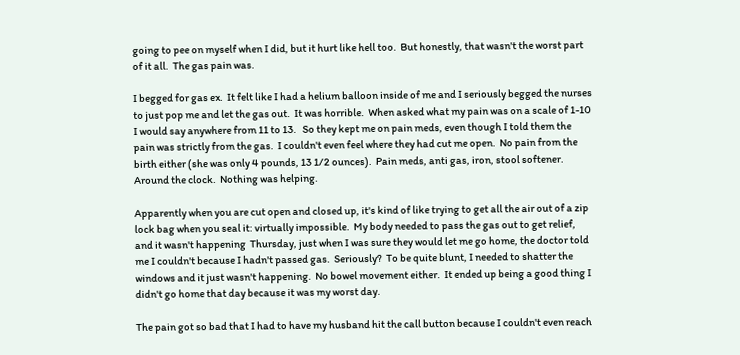going to pee on myself when I did, but it hurt like hell too.  But honestly, that wasn't the worst part of it all.  The gas pain was.

I begged for gas ex.  It felt like I had a helium balloon inside of me and I seriously begged the nurses to just pop me and let the gas out.  It was horrible.  When asked what my pain was on a scale of 1-10 I would say anywhere from 11 to 13.   So they kept me on pain meds, even though I told them the pain was strictly from the gas.  I couldn't even feel where they had cut me open.  No pain from the birth either (she was only 4 pounds, 13 1/2 ounces).  Pain meds, anti gas, iron, stool softener.  Around the clock.  Nothing was helping.

Apparently when you are cut open and closed up, it's kind of like trying to get all the air out of a zip lock bag when you seal it: virtually impossible.  My body needed to pass the gas out to get relief, and it wasn't happening  Thursday, just when I was sure they would let me go home, the doctor told me I couldn't because I hadn't passed gas.  Seriously?  To be quite blunt, I needed to shatter the windows and it just wasn't happening.  No bowel movement either.  It ended up being a good thing I didn't go home that day because it was my worst day.

The pain got so bad that I had to have my husband hit the call button because I couldn't even reach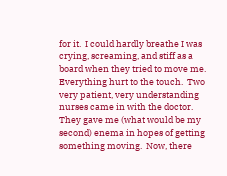for it.  I could hardly breathe I was crying, screaming, and stiff as a board when they tried to move me.  Everything hurt to the touch.  Two very patient, very understanding nurses came in with the doctor.  They gave me (what would be my second) enema in hopes of getting something moving.  Now, there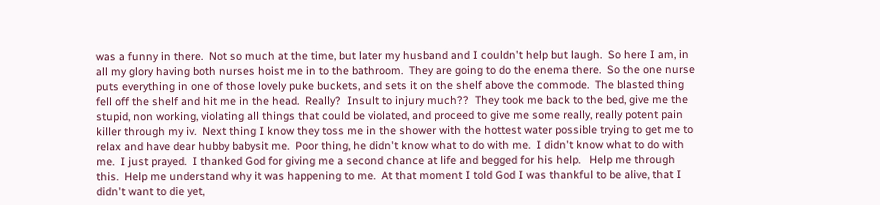was a funny in there.  Not so much at the time, but later my husband and I couldn't help but laugh.  So here I am, in all my glory having both nurses hoist me in to the bathroom.  They are going to do the enema there.  So the one nurse puts everything in one of those lovely puke buckets, and sets it on the shelf above the commode.  The blasted thing fell off the shelf and hit me in the head.  Really?  Insult to injury much??  They took me back to the bed, give me the stupid, non working, violating all things that could be violated, and proceed to give me some really, really potent pain killer through my iv.  Next thing I know they toss me in the shower with the hottest water possible trying to get me to relax and have dear hubby babysit me.  Poor thing, he didn't know what to do with me.  I didn't know what to do with me.  I just prayed.  I thanked God for giving me a second chance at life and begged for his help.   Help me through this.  Help me understand why it was happening to me.  At that moment I told God I was thankful to be alive, that I didn't want to die yet,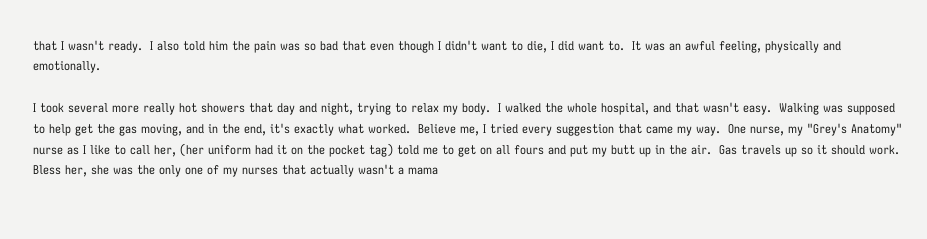that I wasn't ready.  I also told him the pain was so bad that even though I didn't want to die, I did want to.  It was an awful feeling, physically and emotionally.

I took several more really hot showers that day and night, trying to relax my body.  I walked the whole hospital, and that wasn't easy.  Walking was supposed to help get the gas moving, and in the end, it's exactly what worked.  Believe me, I tried every suggestion that came my way.  One nurse, my "Grey's Anatomy" nurse as I like to call her, (her uniform had it on the pocket tag) told me to get on all fours and put my butt up in the air.  Gas travels up so it should work.  Bless her, she was the only one of my nurses that actually wasn't a mama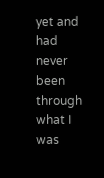yet and had never been through what I was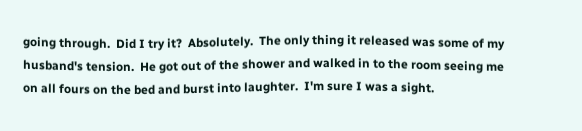going through.  Did I try it?  Absolutely.  The only thing it released was some of my husband's tension.  He got out of the shower and walked in to the room seeing me on all fours on the bed and burst into laughter.  I'm sure I was a sight.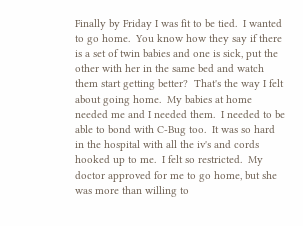Finally by Friday I was fit to be tied.  I wanted to go home.  You know how they say if there is a set of twin babies and one is sick, put the other with her in the same bed and watch them start getting better?  That's the way I felt about going home.  My babies at home needed me and I needed them.  I needed to be able to bond with C-Bug too.  It was so hard in the hospital with all the iv's and cords hooked up to me.  I felt so restricted.  My doctor approved for me to go home, but she was more than willing to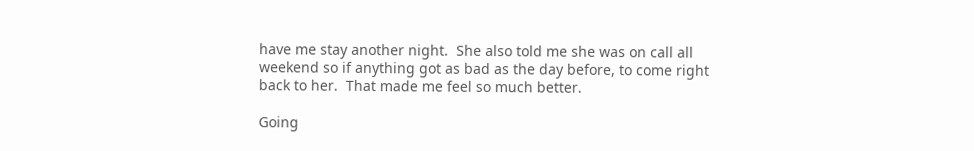have me stay another night.  She also told me she was on call all weekend so if anything got as bad as the day before, to come right back to her.  That made me feel so much better.

Going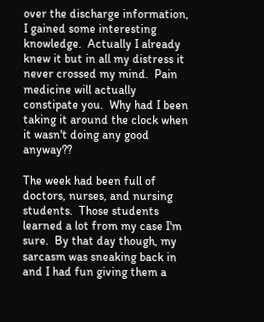over the discharge information, I gained some interesting knowledge.  Actually I already knew it but in all my distress it never crossed my mind.  Pain medicine will actually constipate you.  Why had I been taking it around the clock when it wasn't doing any good anyway??

The week had been full of doctors, nurses, and nursing students.  Those students learned a lot from my case I'm sure.  By that day though, my sarcasm was sneaking back in and I had fun giving them a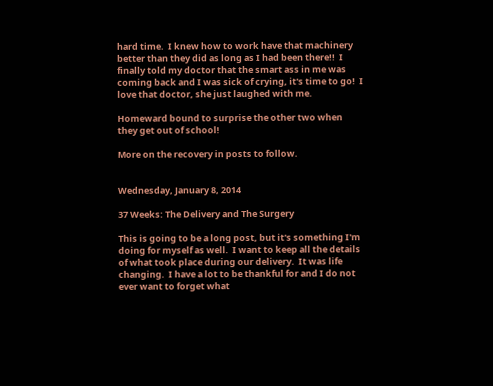hard time.  I knew how to work have that machinery better than they did as long as I had been there!!  I finally told my doctor that the smart ass in me was coming back and I was sick of crying, it's time to go!  I love that doctor, she just laughed with me.

Homeward bound to surprise the other two when they get out of school!

More on the recovery in posts to follow.


Wednesday, January 8, 2014

37 Weeks: The Delivery and The Surgery

This is going to be a long post, but it's something I'm doing for myself as well.  I want to keep all the details of what took place during our delivery.  It was life changing.  I have a lot to be thankful for and I do not ever want to forget what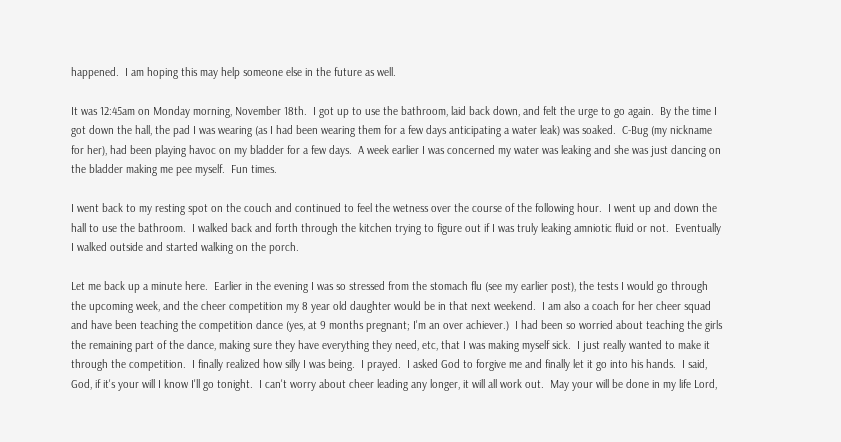happened.  I am hoping this may help someone else in the future as well.

It was 12:45am on Monday morning, November 18th.  I got up to use the bathroom, laid back down, and felt the urge to go again.  By the time I got down the hall, the pad I was wearing (as I had been wearing them for a few days anticipating a water leak) was soaked.  C-Bug (my nickname for her), had been playing havoc on my bladder for a few days.  A week earlier I was concerned my water was leaking and she was just dancing on the bladder making me pee myself.  Fun times.

I went back to my resting spot on the couch and continued to feel the wetness over the course of the following hour.  I went up and down the hall to use the bathroom.  I walked back and forth through the kitchen trying to figure out if I was truly leaking amniotic fluid or not.  Eventually I walked outside and started walking on the porch.

Let me back up a minute here.  Earlier in the evening I was so stressed from the stomach flu (see my earlier post), the tests I would go through the upcoming week, and the cheer competition my 8 year old daughter would be in that next weekend.  I am also a coach for her cheer squad and have been teaching the competition dance (yes, at 9 months pregnant; I'm an over achiever.)  I had been so worried about teaching the girls the remaining part of the dance, making sure they have everything they need, etc, that I was making myself sick.  I just really wanted to make it through the competition.  I finally realized how silly I was being.  I prayed.  I asked God to forgive me and finally let it go into his hands.  I said, God, if it's your will I know I'll go tonight.  I can't worry about cheer leading any longer, it will all work out.  May your will be done in my life Lord,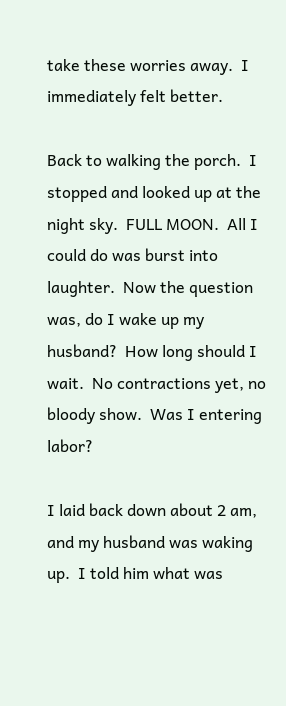take these worries away.  I immediately felt better.

Back to walking the porch.  I stopped and looked up at the night sky.  FULL MOON.  All I could do was burst into laughter.  Now the question was, do I wake up my husband?  How long should I wait.  No contractions yet, no bloody show.  Was I entering labor?

I laid back down about 2 am, and my husband was waking up.  I told him what was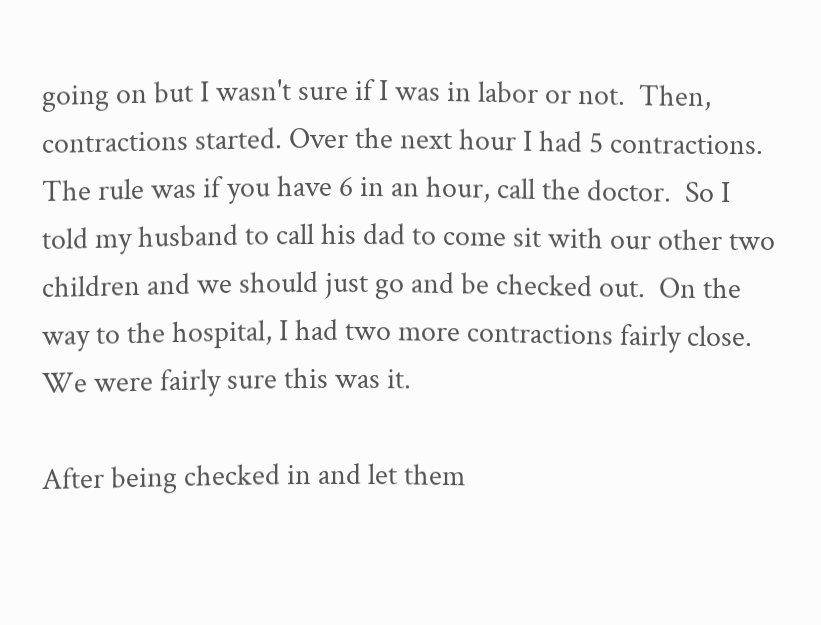going on but I wasn't sure if I was in labor or not.  Then, contractions started. Over the next hour I had 5 contractions.  The rule was if you have 6 in an hour, call the doctor.  So I told my husband to call his dad to come sit with our other two children and we should just go and be checked out.  On the way to the hospital, I had two more contractions fairly close.  We were fairly sure this was it.

After being checked in and let them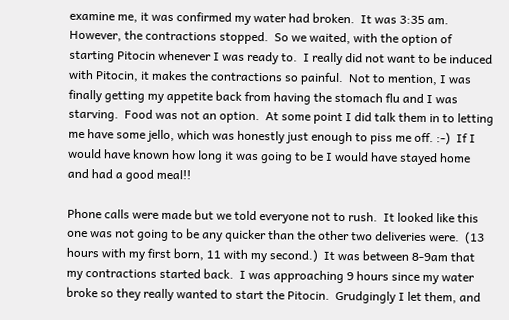examine me, it was confirmed my water had broken.  It was 3:35 am.  However, the contractions stopped.  So we waited, with the option of starting Pitocin whenever I was ready to.  I really did not want to be induced with Pitocin, it makes the contractions so painful.  Not to mention, I was finally getting my appetite back from having the stomach flu and I was starving.  Food was not an option.  At some point I did talk them in to letting me have some jello, which was honestly just enough to piss me off. :-)  If I would have known how long it was going to be I would have stayed home and had a good meal!!

Phone calls were made but we told everyone not to rush.  It looked like this one was not going to be any quicker than the other two deliveries were.  (13 hours with my first born, 11 with my second.)  It was between 8-9am that my contractions started back.  I was approaching 9 hours since my water broke so they really wanted to start the Pitocin.  Grudgingly I let them, and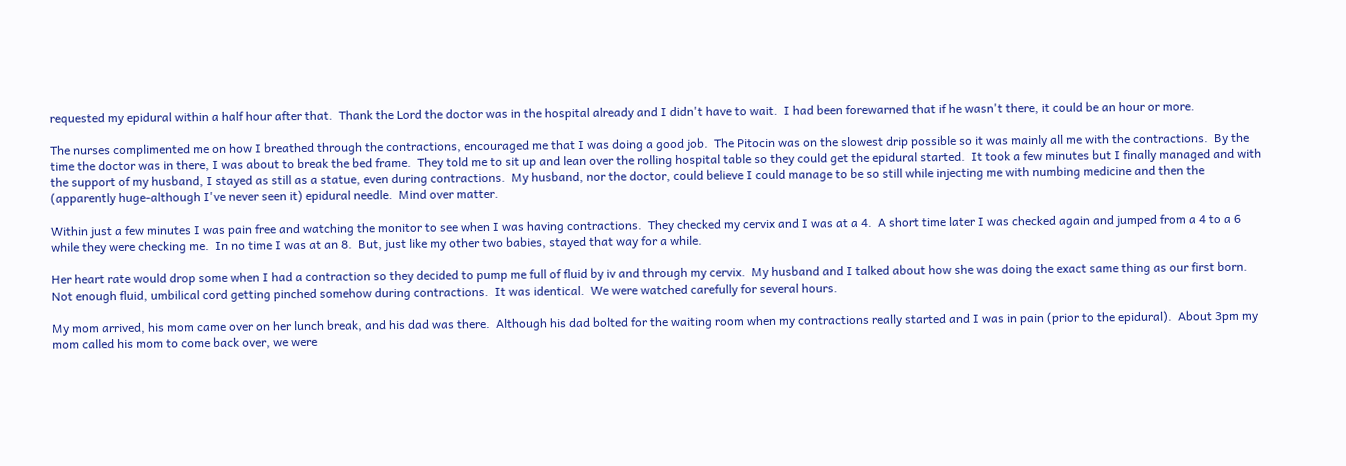requested my epidural within a half hour after that.  Thank the Lord the doctor was in the hospital already and I didn't have to wait.  I had been forewarned that if he wasn't there, it could be an hour or more.

The nurses complimented me on how I breathed through the contractions, encouraged me that I was doing a good job.  The Pitocin was on the slowest drip possible so it was mainly all me with the contractions.  By the time the doctor was in there, I was about to break the bed frame.  They told me to sit up and lean over the rolling hospital table so they could get the epidural started.  It took a few minutes but I finally managed and with the support of my husband, I stayed as still as a statue, even during contractions.  My husband, nor the doctor, could believe I could manage to be so still while injecting me with numbing medicine and then the (apparently huge-although I've never seen it) epidural needle.  Mind over matter.

Within just a few minutes I was pain free and watching the monitor to see when I was having contractions.  They checked my cervix and I was at a 4.  A short time later I was checked again and jumped from a 4 to a 6 while they were checking me.  In no time I was at an 8.  But, just like my other two babies, stayed that way for a while.

Her heart rate would drop some when I had a contraction so they decided to pump me full of fluid by iv and through my cervix.  My husband and I talked about how she was doing the exact same thing as our first born.  Not enough fluid, umbilical cord getting pinched somehow during contractions.  It was identical.  We were watched carefully for several hours.

My mom arrived, his mom came over on her lunch break, and his dad was there.  Although his dad bolted for the waiting room when my contractions really started and I was in pain (prior to the epidural).  About 3pm my mom called his mom to come back over, we were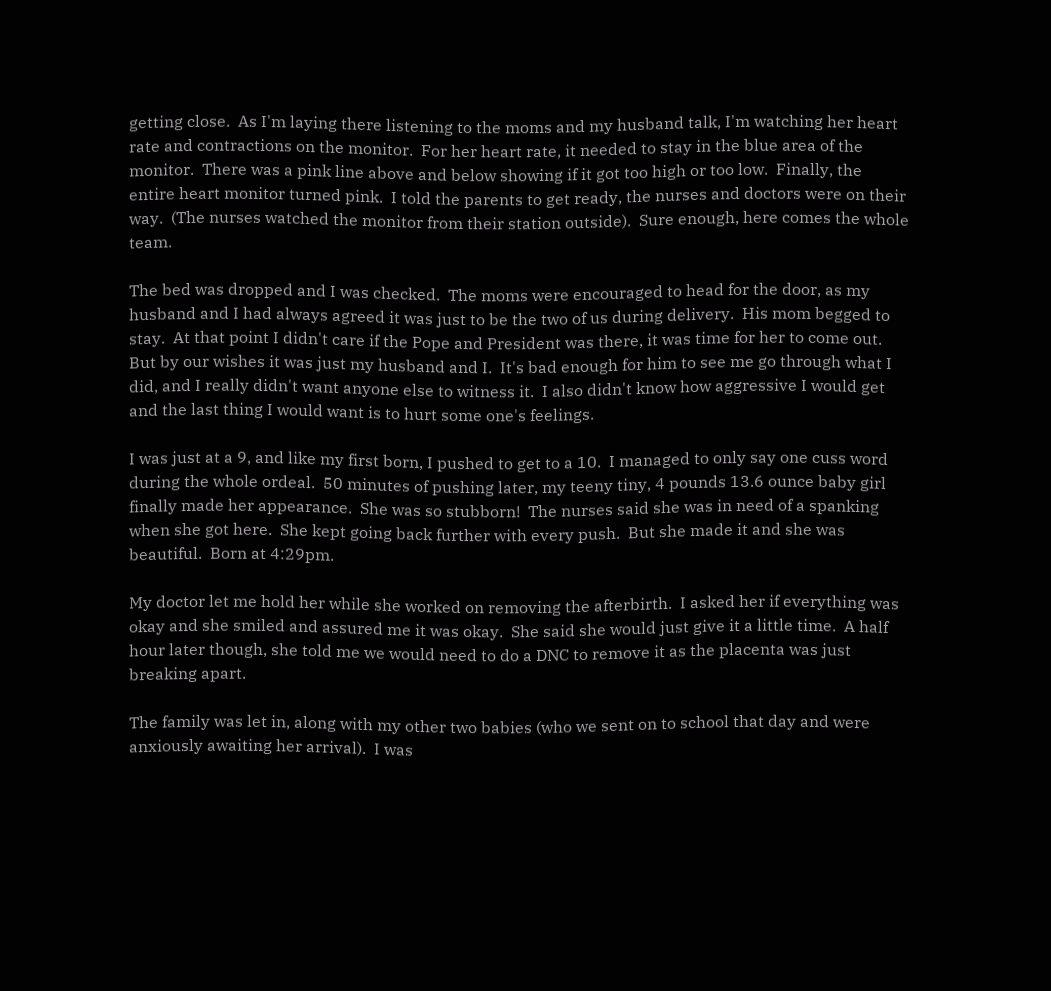getting close.  As I'm laying there listening to the moms and my husband talk, I'm watching her heart rate and contractions on the monitor.  For her heart rate, it needed to stay in the blue area of the monitor.  There was a pink line above and below showing if it got too high or too low.  Finally, the entire heart monitor turned pink.  I told the parents to get ready, the nurses and doctors were on their way.  (The nurses watched the monitor from their station outside).  Sure enough, here comes the whole team.

The bed was dropped and I was checked.  The moms were encouraged to head for the door, as my husband and I had always agreed it was just to be the two of us during delivery.  His mom begged to stay.  At that point I didn't care if the Pope and President was there, it was time for her to come out.  But by our wishes it was just my husband and I.  It's bad enough for him to see me go through what I did, and I really didn't want anyone else to witness it.  I also didn't know how aggressive I would get and the last thing I would want is to hurt some one's feelings.

I was just at a 9, and like my first born, I pushed to get to a 10.  I managed to only say one cuss word during the whole ordeal.  50 minutes of pushing later, my teeny tiny, 4 pounds 13.6 ounce baby girl finally made her appearance.  She was so stubborn!  The nurses said she was in need of a spanking when she got here.  She kept going back further with every push.  But she made it and she was beautiful.  Born at 4:29pm.

My doctor let me hold her while she worked on removing the afterbirth.  I asked her if everything was okay and she smiled and assured me it was okay.  She said she would just give it a little time.  A half hour later though, she told me we would need to do a DNC to remove it as the placenta was just breaking apart.

The family was let in, along with my other two babies (who we sent on to school that day and were anxiously awaiting her arrival).  I was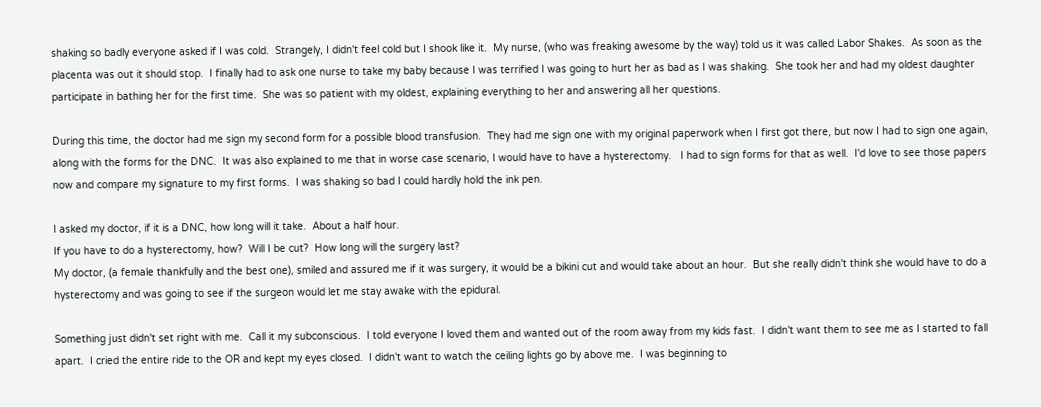shaking so badly everyone asked if I was cold.  Strangely, I didn't feel cold but I shook like it.  My nurse, (who was freaking awesome by the way) told us it was called Labor Shakes.  As soon as the placenta was out it should stop.  I finally had to ask one nurse to take my baby because I was terrified I was going to hurt her as bad as I was shaking.  She took her and had my oldest daughter participate in bathing her for the first time.  She was so patient with my oldest, explaining everything to her and answering all her questions.

During this time, the doctor had me sign my second form for a possible blood transfusion.  They had me sign one with my original paperwork when I first got there, but now I had to sign one again, along with the forms for the DNC.  It was also explained to me that in worse case scenario, I would have to have a hysterectomy.   I had to sign forms for that as well.  I'd love to see those papers now and compare my signature to my first forms.  I was shaking so bad I could hardly hold the ink pen.

I asked my doctor, if it is a DNC, how long will it take.  About a half hour.
If you have to do a hysterectomy, how?  Will I be cut?  How long will the surgery last?
My doctor, (a female thankfully and the best one), smiled and assured me if it was surgery, it would be a bikini cut and would take about an hour.  But she really didn't think she would have to do a hysterectomy and was going to see if the surgeon would let me stay awake with the epidural.

Something just didn't set right with me.  Call it my subconscious.  I told everyone I loved them and wanted out of the room away from my kids fast.  I didn't want them to see me as I started to fall apart.  I cried the entire ride to the OR and kept my eyes closed.  I didn't want to watch the ceiling lights go by above me.  I was beginning to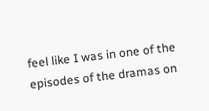feel like I was in one of the episodes of the dramas on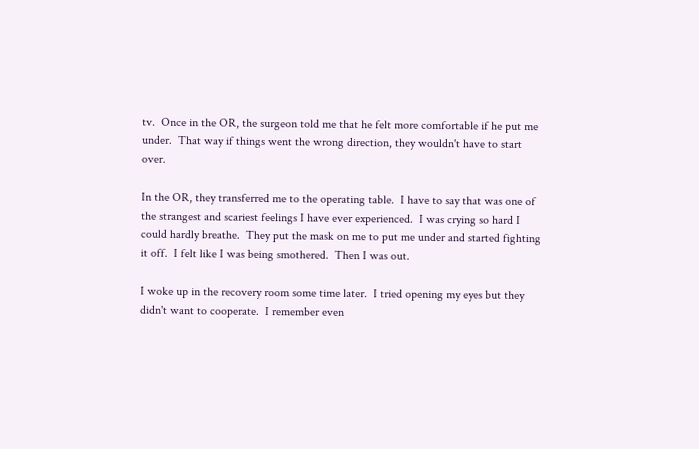tv.  Once in the OR, the surgeon told me that he felt more comfortable if he put me under.  That way if things went the wrong direction, they wouldn't have to start over.

In the OR, they transferred me to the operating table.  I have to say that was one of the strangest and scariest feelings I have ever experienced.  I was crying so hard I could hardly breathe.  They put the mask on me to put me under and started fighting it off.  I felt like I was being smothered.  Then I was out.

I woke up in the recovery room some time later.  I tried opening my eyes but they didn't want to cooperate.  I remember even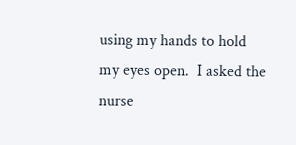using my hands to hold my eyes open.  I asked the nurse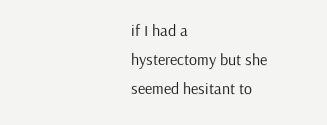if I had a hysterectomy but she seemed hesitant to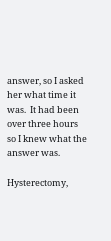answer, so I asked her what time it was.  It had been over three hours so I knew what the answer was.

Hysterectomy,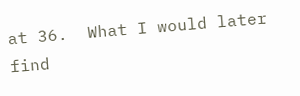at 36.  What I would later find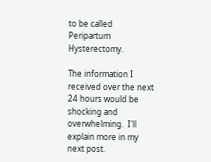to be called Peripartum Hysterectomy.

The information I received over the next 24 hours would be shocking and overwhelming.  I'll explain more in my next post.